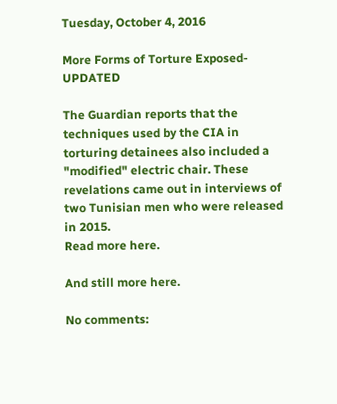Tuesday, October 4, 2016

More Forms of Torture Exposed- UPDATED

The Guardian reports that the techniques used by the CIA in torturing detainees also included a "modified" electric chair. These revelations came out in interviews of two Tunisian men who were released in 2015.
Read more here.

And still more here.

No comments: